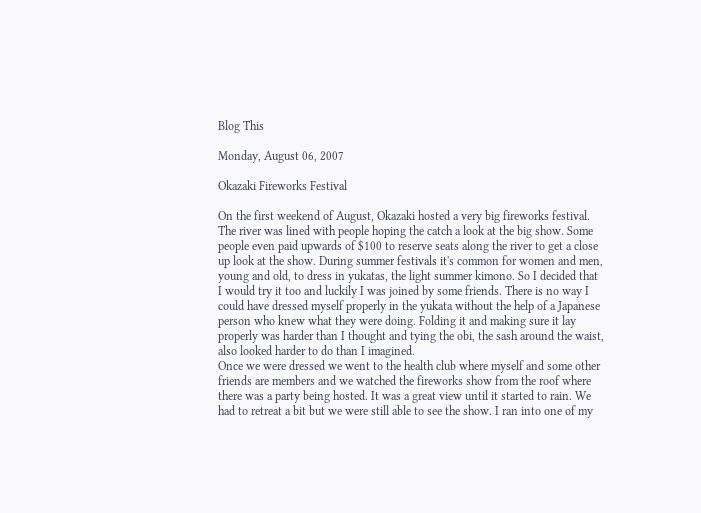Blog This

Monday, August 06, 2007

Okazaki Fireworks Festival

On the first weekend of August, Okazaki hosted a very big fireworks festival. The river was lined with people hoping the catch a look at the big show. Some people even paid upwards of $100 to reserve seats along the river to get a close up look at the show. During summer festivals it's common for women and men, young and old, to dress in yukatas, the light summer kimono. So I decided that I would try it too and luckily I was joined by some friends. There is no way I could have dressed myself properly in the yukata without the help of a Japanese person who knew what they were doing. Folding it and making sure it lay properly was harder than I thought and tying the obi, the sash around the waist, also looked harder to do than I imagined.
Once we were dressed we went to the health club where myself and some other friends are members and we watched the fireworks show from the roof where there was a party being hosted. It was a great view until it started to rain. We had to retreat a bit but we were still able to see the show. I ran into one of my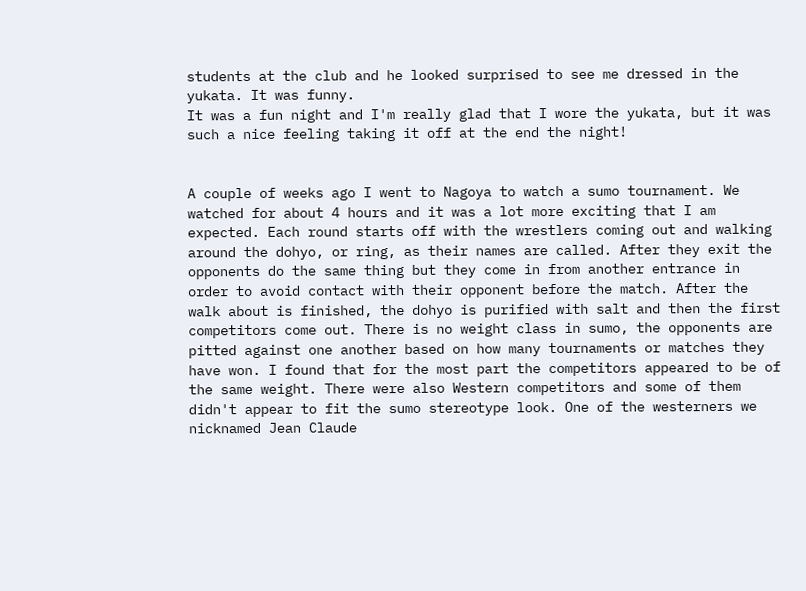students at the club and he looked surprised to see me dressed in the yukata. It was funny.
It was a fun night and I'm really glad that I wore the yukata, but it was such a nice feeling taking it off at the end the night!


A couple of weeks ago I went to Nagoya to watch a sumo tournament. We watched for about 4 hours and it was a lot more exciting that I am expected. Each round starts off with the wrestlers coming out and walking around the dohyo, or ring, as their names are called. After they exit the opponents do the same thing but they come in from another entrance in order to avoid contact with their opponent before the match. After the walk about is finished, the dohyo is purified with salt and then the first competitors come out. There is no weight class in sumo, the opponents are pitted against one another based on how many tournaments or matches they have won. I found that for the most part the competitors appeared to be of the same weight. There were also Western competitors and some of them didn't appear to fit the sumo stereotype look. One of the westerners we nicknamed Jean Claude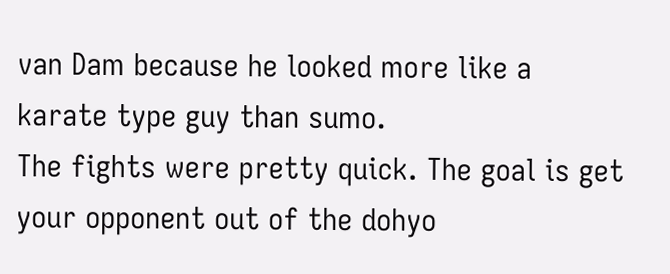van Dam because he looked more like a karate type guy than sumo.
The fights were pretty quick. The goal is get your opponent out of the dohyo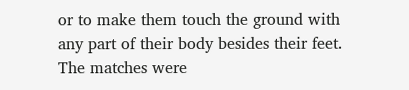or to make them touch the ground with any part of their body besides their feet. The matches were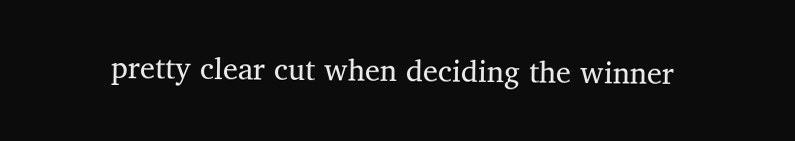pretty clear cut when deciding the winner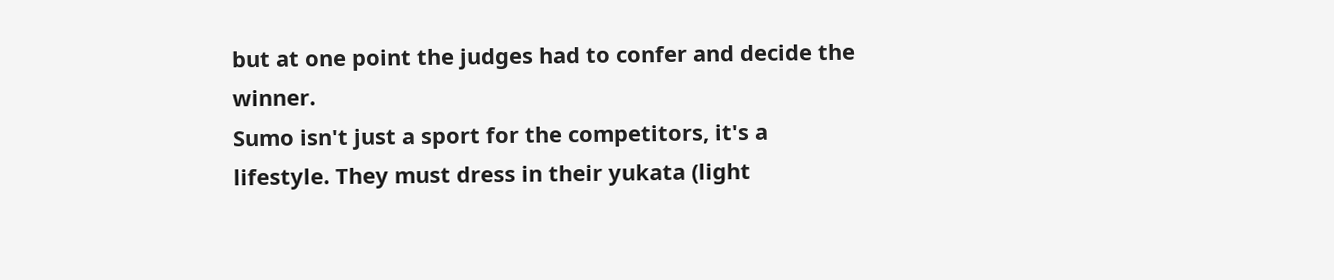but at one point the judges had to confer and decide the winner.
Sumo isn't just a sport for the competitors, it's a lifestyle. They must dress in their yukata (light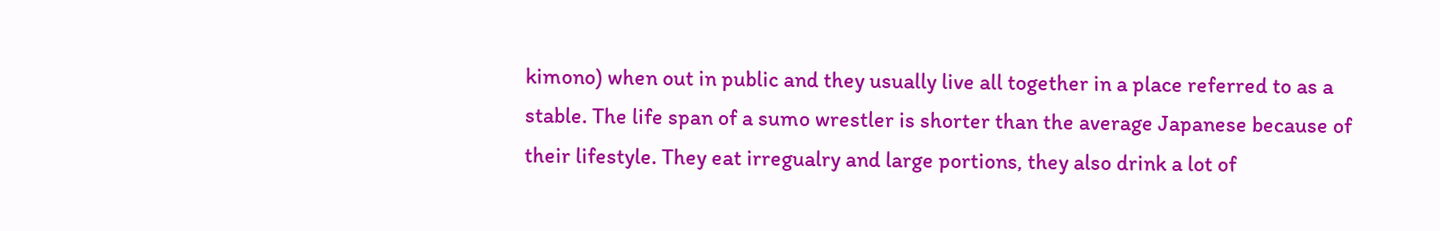kimono) when out in public and they usually live all together in a place referred to as a stable. The life span of a sumo wrestler is shorter than the average Japanese because of their lifestyle. They eat irregualry and large portions, they also drink a lot of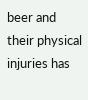beer and their physical injuries has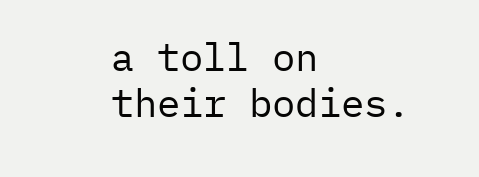a toll on their bodies.